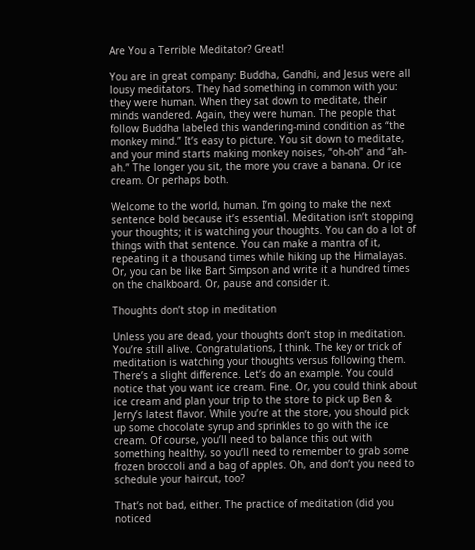Are You a Terrible Meditator? Great!

You are in great company: Buddha, Gandhi, and Jesus were all lousy meditators. They had something in common with you: they were human. When they sat down to meditate, their minds wandered. Again, they were human. The people that follow Buddha labeled this wandering-mind condition as “the monkey mind.” It’s easy to picture. You sit down to meditate, and your mind starts making monkey noises, “oh-oh” and “ah-ah.” The longer you sit, the more you crave a banana. Or ice cream. Or perhaps both.

Welcome to the world, human. I’m going to make the next sentence bold because it’s essential. Meditation isn’t stopping your thoughts; it is watching your thoughts. You can do a lot of things with that sentence. You can make a mantra of it, repeating it a thousand times while hiking up the Himalayas. Or, you can be like Bart Simpson and write it a hundred times on the chalkboard. Or, pause and consider it.

Thoughts don’t stop in meditation

Unless you are dead, your thoughts don’t stop in meditation. You’re still alive. Congratulations, I think. The key or trick of meditation is watching your thoughts versus following them. There’s a slight difference. Let’s do an example. You could notice that you want ice cream. Fine. Or, you could think about ice cream and plan your trip to the store to pick up Ben & Jerry’s latest flavor. While you’re at the store, you should pick up some chocolate syrup and sprinkles to go with the ice cream. Of course, you’ll need to balance this out with something healthy, so you’ll need to remember to grab some frozen broccoli and a bag of apples. Oh, and don’t you need to schedule your haircut, too?

That’s not bad, either. The practice of meditation (did you noticed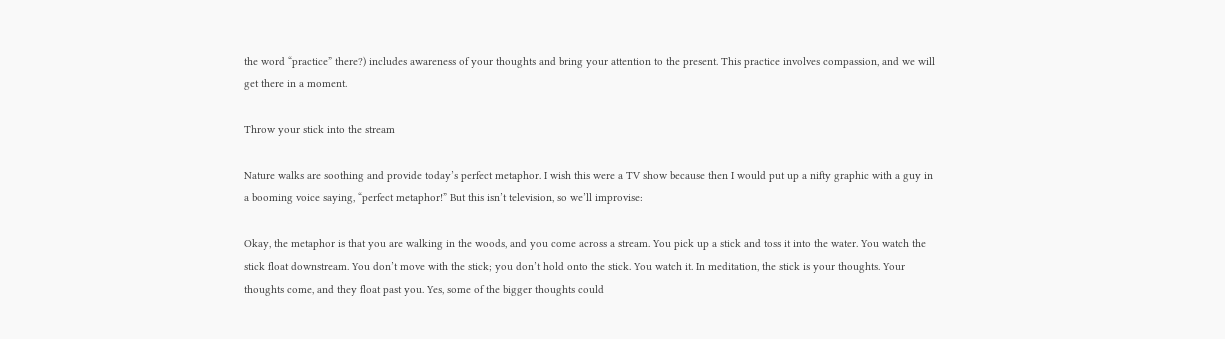the word “practice” there?) includes awareness of your thoughts and bring your attention to the present. This practice involves compassion, and we will get there in a moment.

Throw your stick into the stream

Nature walks are soothing and provide today’s perfect metaphor. I wish this were a TV show because then I would put up a nifty graphic with a guy in a booming voice saying, “perfect metaphor!” But this isn’t television, so we’ll improvise:

Okay, the metaphor is that you are walking in the woods, and you come across a stream. You pick up a stick and toss it into the water. You watch the stick float downstream. You don’t move with the stick; you don’t hold onto the stick. You watch it. In meditation, the stick is your thoughts. Your thoughts come, and they float past you. Yes, some of the bigger thoughts could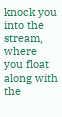knock you into the stream, where you float along with the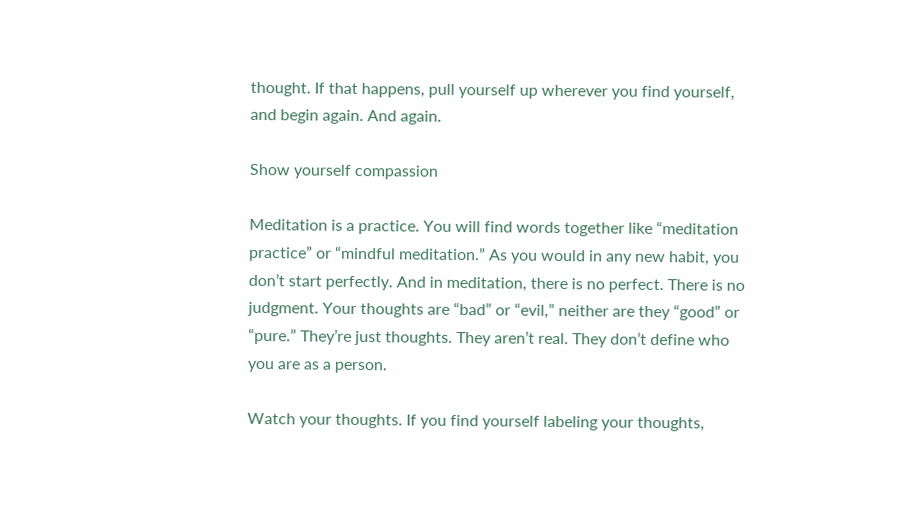thought. If that happens, pull yourself up wherever you find yourself, and begin again. And again.

Show yourself compassion

Meditation is a practice. You will find words together like “meditation practice” or “mindful meditation.” As you would in any new habit, you don’t start perfectly. And in meditation, there is no perfect. There is no judgment. Your thoughts are “bad” or “evil,” neither are they “good” or “pure.” They’re just thoughts. They aren’t real. They don’t define who you are as a person.

Watch your thoughts. If you find yourself labeling your thoughts,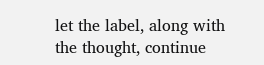let the label, along with the thought, continue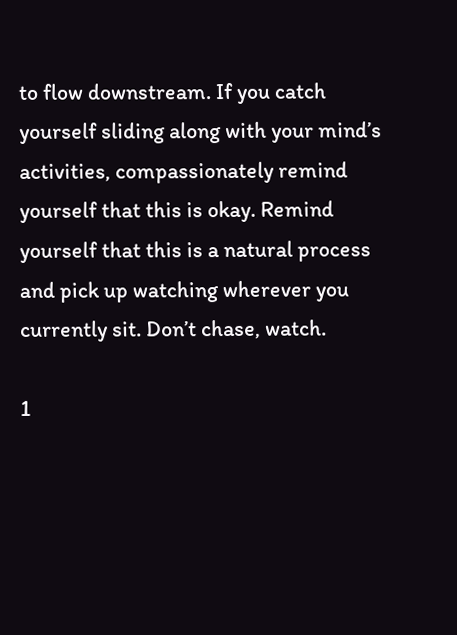to flow downstream. If you catch yourself sliding along with your mind’s activities, compassionately remind yourself that this is okay. Remind yourself that this is a natural process and pick up watching wherever you currently sit. Don’t chase, watch.

1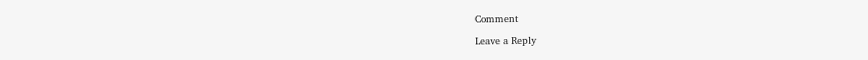Comment

Leave a Reply